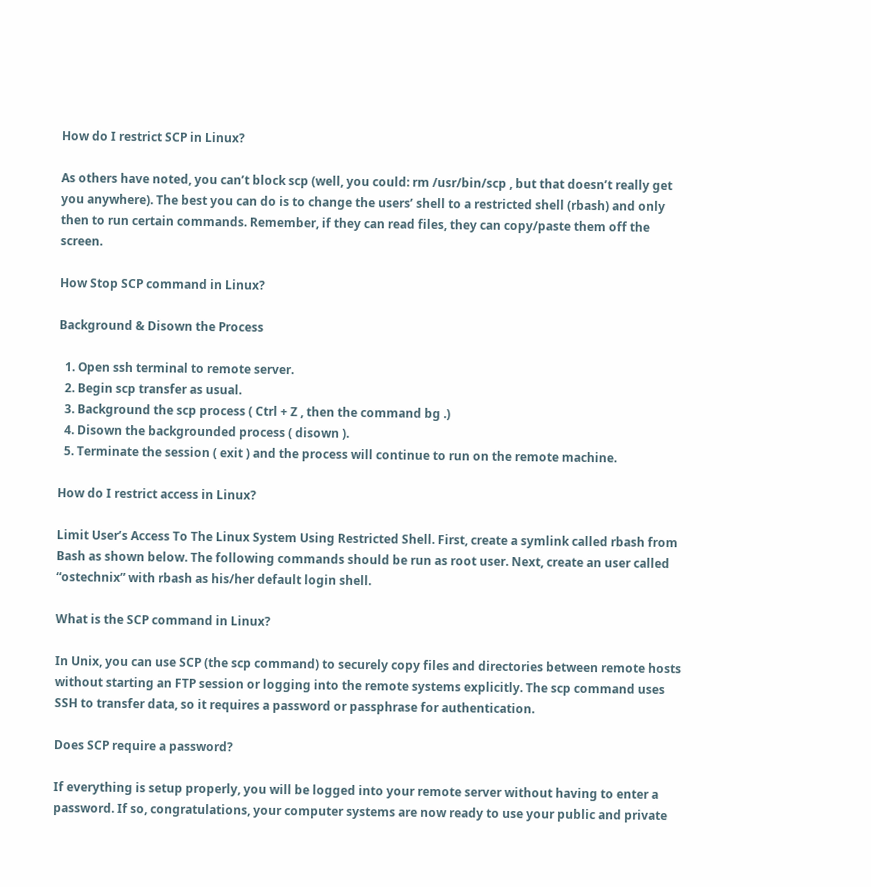How do I restrict SCP in Linux?

As others have noted, you can’t block scp (well, you could: rm /usr/bin/scp , but that doesn’t really get you anywhere). The best you can do is to change the users’ shell to a restricted shell (rbash) and only then to run certain commands. Remember, if they can read files, they can copy/paste them off the screen.

How Stop SCP command in Linux?

Background & Disown the Process

  1. Open ssh terminal to remote server.
  2. Begin scp transfer as usual.
  3. Background the scp process ( Ctrl + Z , then the command bg .)
  4. Disown the backgrounded process ( disown ).
  5. Terminate the session ( exit ) and the process will continue to run on the remote machine.

How do I restrict access in Linux?

Limit User’s Access To The Linux System Using Restricted Shell. First, create a symlink called rbash from Bash as shown below. The following commands should be run as root user. Next, create an user called “ostechnix” with rbash as his/her default login shell.

What is the SCP command in Linux?

In Unix, you can use SCP (the scp command) to securely copy files and directories between remote hosts without starting an FTP session or logging into the remote systems explicitly. The scp command uses SSH to transfer data, so it requires a password or passphrase for authentication.

Does SCP require a password?

If everything is setup properly, you will be logged into your remote server without having to enter a password. If so, congratulations, your computer systems are now ready to use your public and private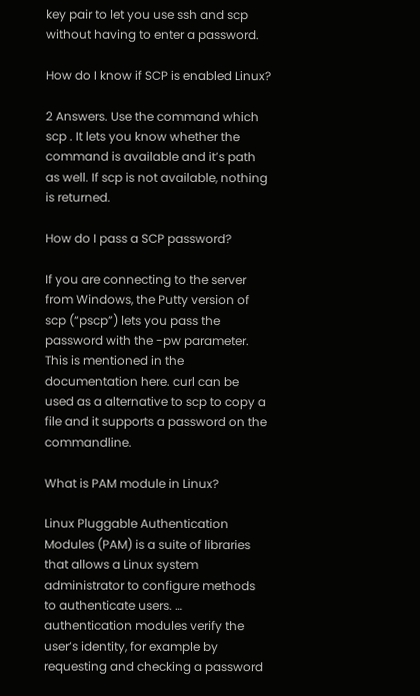key pair to let you use ssh and scp without having to enter a password.

How do I know if SCP is enabled Linux?

2 Answers. Use the command which scp . It lets you know whether the command is available and it’s path as well. If scp is not available, nothing is returned.

How do I pass a SCP password?

If you are connecting to the server from Windows, the Putty version of scp (“pscp”) lets you pass the password with the -pw parameter. This is mentioned in the documentation here. curl can be used as a alternative to scp to copy a file and it supports a password on the commandline.

What is PAM module in Linux?

Linux Pluggable Authentication Modules (PAM) is a suite of libraries that allows a Linux system administrator to configure methods to authenticate users. … authentication modules verify the user’s identity, for example by requesting and checking a password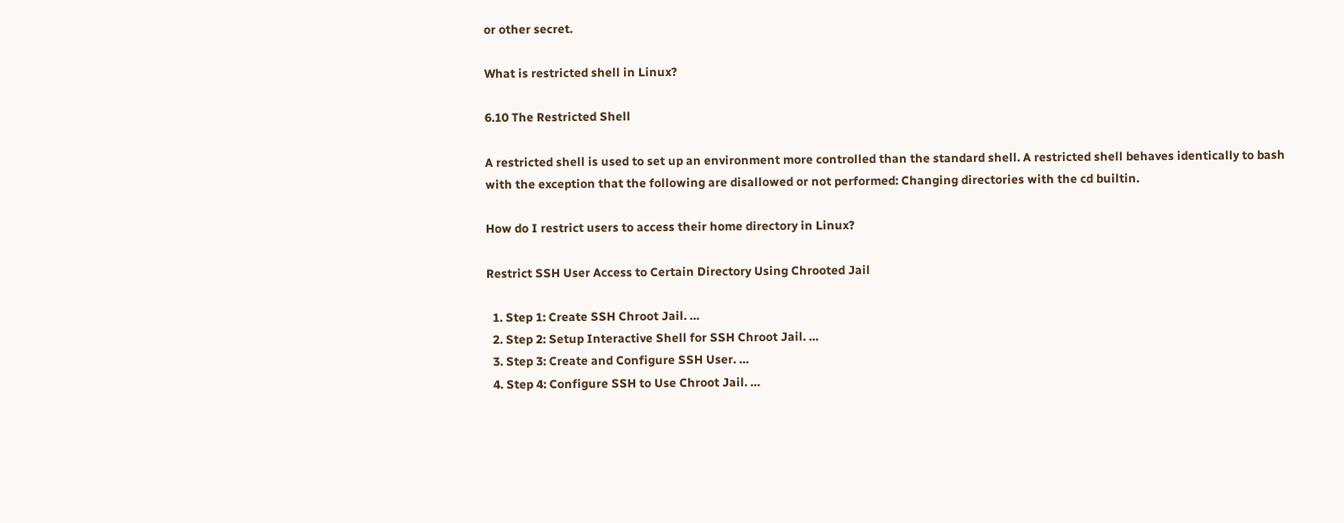or other secret.

What is restricted shell in Linux?

6.10 The Restricted Shell

A restricted shell is used to set up an environment more controlled than the standard shell. A restricted shell behaves identically to bash with the exception that the following are disallowed or not performed: Changing directories with the cd builtin.

How do I restrict users to access their home directory in Linux?

Restrict SSH User Access to Certain Directory Using Chrooted Jail

  1. Step 1: Create SSH Chroot Jail. …
  2. Step 2: Setup Interactive Shell for SSH Chroot Jail. …
  3. Step 3: Create and Configure SSH User. …
  4. Step 4: Configure SSH to Use Chroot Jail. …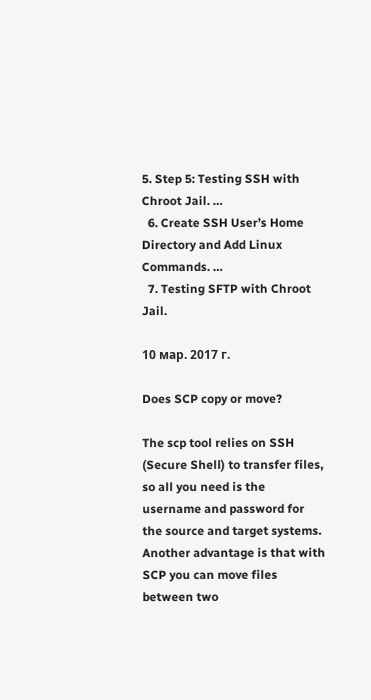5. Step 5: Testing SSH with Chroot Jail. …
  6. Create SSH User’s Home Directory and Add Linux Commands. …
  7. Testing SFTP with Chroot Jail.

10 мар. 2017 г.

Does SCP copy or move?

The scp tool relies on SSH (Secure Shell) to transfer files, so all you need is the username and password for the source and target systems. Another advantage is that with SCP you can move files between two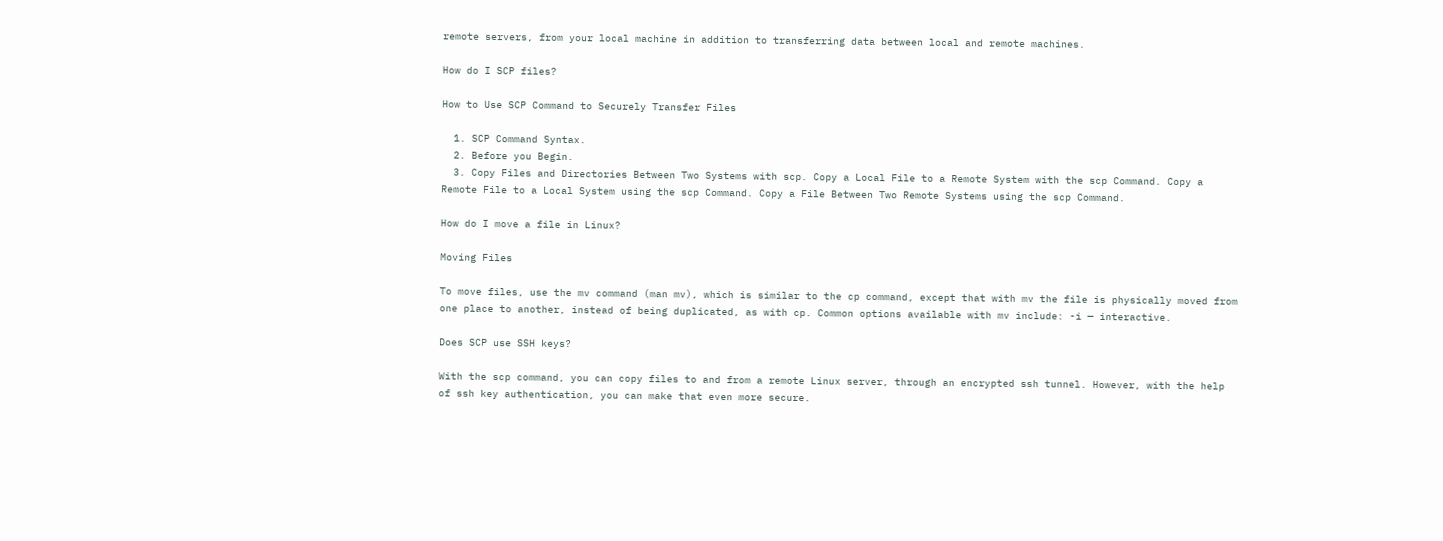remote servers, from your local machine in addition to transferring data between local and remote machines.

How do I SCP files?

How to Use SCP Command to Securely Transfer Files

  1. SCP Command Syntax.
  2. Before you Begin.
  3. Copy Files and Directories Between Two Systems with scp. Copy a Local File to a Remote System with the scp Command. Copy a Remote File to a Local System using the scp Command. Copy a File Between Two Remote Systems using the scp Command.

How do I move a file in Linux?

Moving Files

To move files, use the mv command (man mv), which is similar to the cp command, except that with mv the file is physically moved from one place to another, instead of being duplicated, as with cp. Common options available with mv include: -i — interactive.

Does SCP use SSH keys?

With the scp command, you can copy files to and from a remote Linux server, through an encrypted ssh tunnel. However, with the help of ssh key authentication, you can make that even more secure.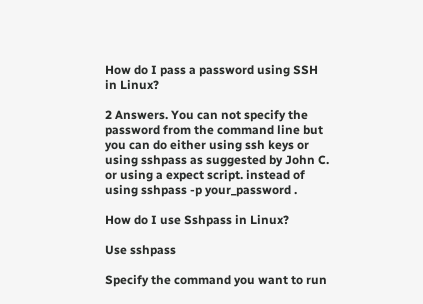How do I pass a password using SSH in Linux?

2 Answers. You can not specify the password from the command line but you can do either using ssh keys or using sshpass as suggested by John C. or using a expect script. instead of using sshpass -p your_password .

How do I use Sshpass in Linux?

Use sshpass

Specify the command you want to run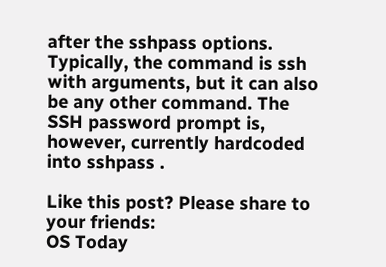after the sshpass options. Typically, the command is ssh with arguments, but it can also be any other command. The SSH password prompt is, however, currently hardcoded into sshpass .

Like this post? Please share to your friends:
OS Today